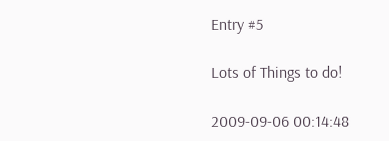Entry #5

Lots of Things to do!

2009-09-06 00:14:48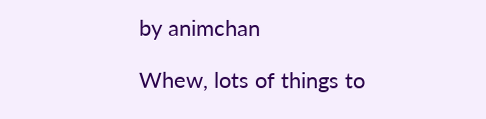by animchan

Whew, lots of things to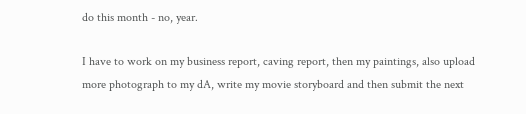do this month - no, year.

I have to work on my business report, caving report, then my paintings, also upload more photograph to my dA, write my movie storyboard and then submit the next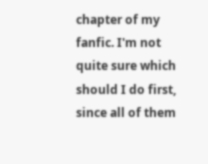chapter of my fanfic. I'm not quite sure which should I do first, since all of them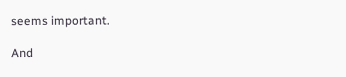seems important.

And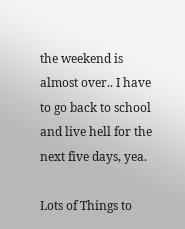the weekend is almost over.. I have to go back to school and live hell for the next five days, yea.

Lots of Things to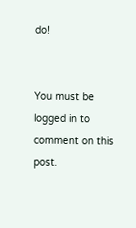do!


You must be logged in to comment on this post.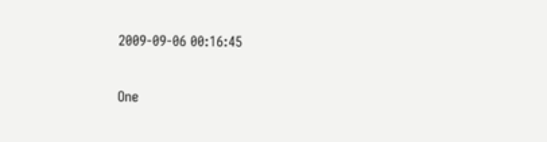2009-09-06 00:16:45

One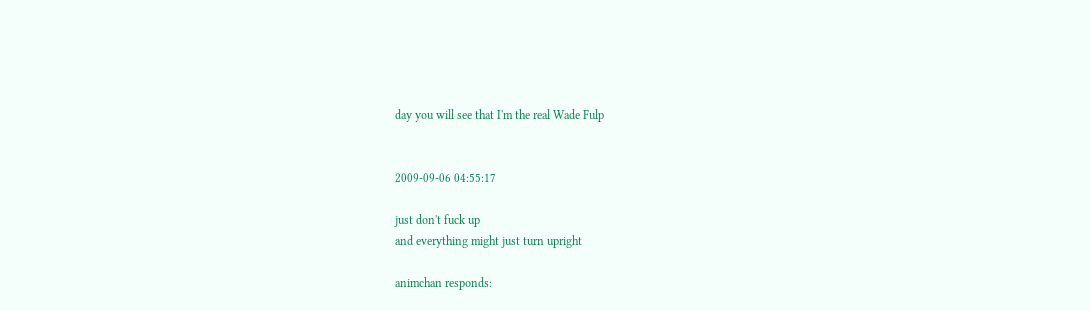day you will see that I'm the real Wade Fulp


2009-09-06 04:55:17

just don't fuck up
and everything might just turn upright

animchan responds: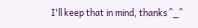I'll keep that in mind, thanks ^_^